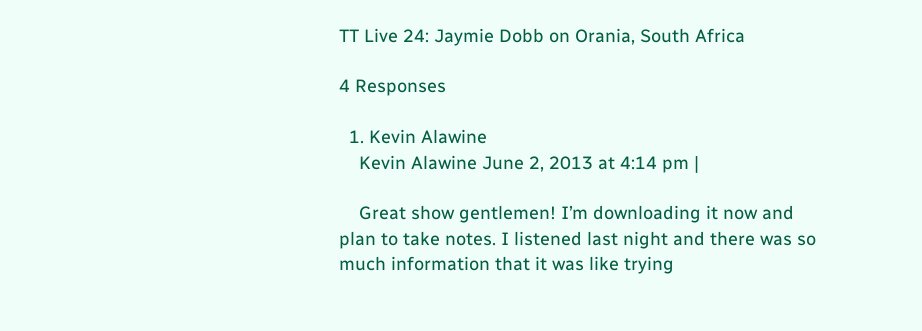TT Live 24: Jaymie Dobb on Orania, South Africa

4 Responses

  1. Kevin Alawine
    Kevin Alawine June 2, 2013 at 4:14 pm |

    Great show gentlemen! I’m downloading it now and plan to take notes. I listened last night and there was so much information that it was like trying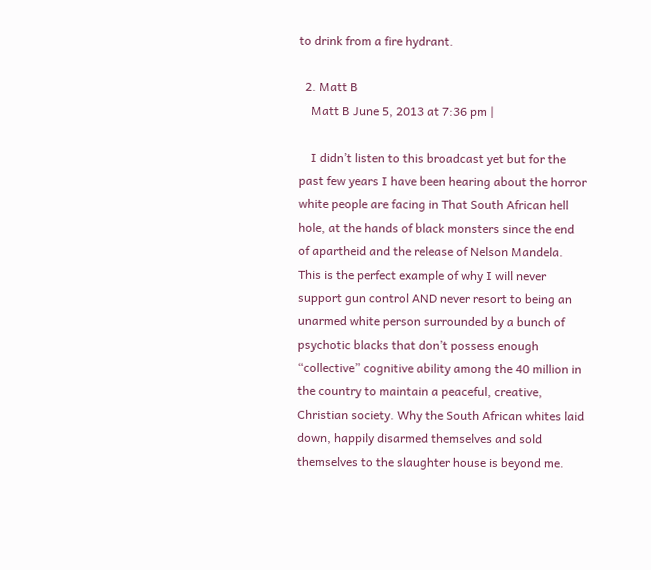to drink from a fire hydrant.

  2. Matt B
    Matt B June 5, 2013 at 7:36 pm |

    I didn’t listen to this broadcast yet but for the past few years I have been hearing about the horror white people are facing in That South African hell hole, at the hands of black monsters since the end of apartheid and the release of Nelson Mandela. This is the perfect example of why I will never support gun control AND never resort to being an unarmed white person surrounded by a bunch of psychotic blacks that don’t possess enough “collective” cognitive ability among the 40 million in the country to maintain a peaceful, creative, Christian society. Why the South African whites laid down, happily disarmed themselves and sold themselves to the slaughter house is beyond me.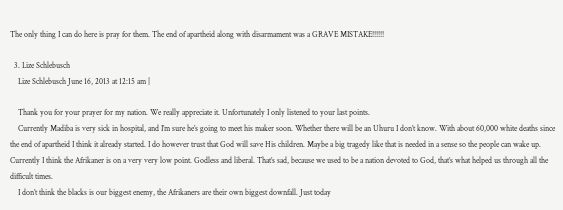The only thing I can do here is pray for them. The end of apartheid along with disarmament was a GRAVE MISTAKE!!!!!!

  3. Lize Schlebusch
    Lize Schlebusch June 16, 2013 at 12:15 am |

    Thank you for your prayer for my nation. We really appreciate it. Unfortunately I only listened to your last points.
    Currently Madiba is very sick in hospital, and I’m sure he’s going to meet his maker soon. Whether there will be an Uhuru I don’t know. With about 60,000 white deaths since the end of apartheid I think it already started. I do however trust that God will save His children. Maybe a big tragedy like that is needed in a sense so the people can wake up. Currently I think the Afrikaner is on a very very low point. Godless and liberal. That’s sad, because we used to be a nation devoted to God, that’s what helped us through all the difficult times.
    I don’t think the blacks is our biggest enemy, the Afrikaners are their own biggest downfall. Just today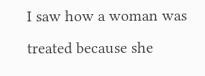I saw how a woman was treated because she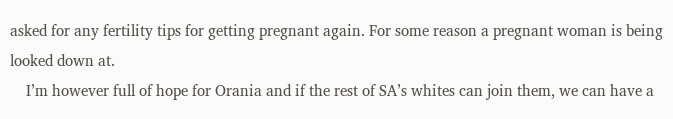asked for any fertility tips for getting pregnant again. For some reason a pregnant woman is being looked down at.
    I’m however full of hope for Orania and if the rest of SA’s whites can join them, we can have a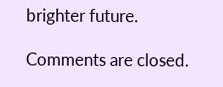brighter future.

Comments are closed.